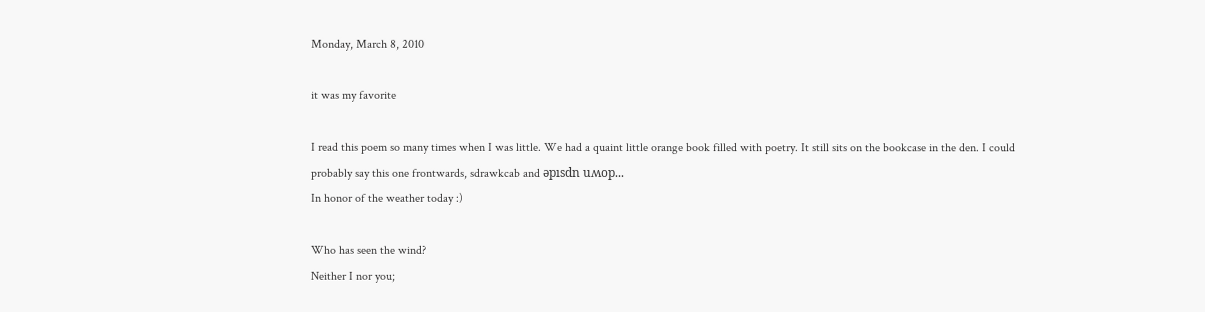Monday, March 8, 2010

it was my favorite

I read this poem so many times when I was little. We had a quaint little orange book filled with poetry. It still sits on the bookcase in the den. I could probably say this one frontwards, sdrawkcab and ǝpısdn uʍop...
In honor of the weather today :)

Who has seen the wind?
Neither I nor you;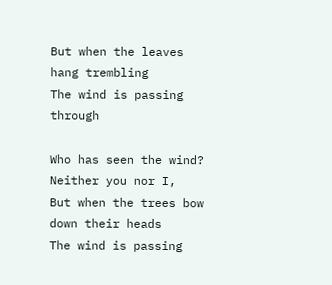But when the leaves hang trembling
The wind is passing through

Who has seen the wind?
Neither you nor I,
But when the trees bow down their heads
The wind is passing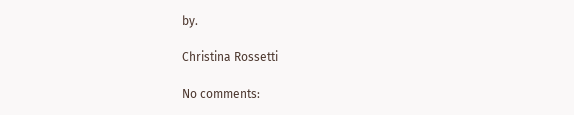by.

Christina Rossetti

No comments: